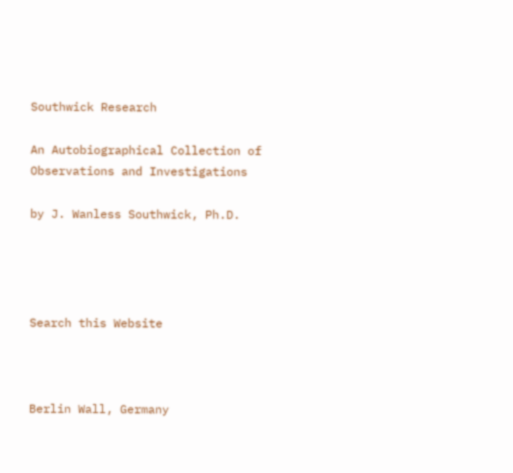Southwick Research

An Autobiographical Collection of Observations and Investigations

by J. Wanless Southwick, Ph.D.




Search this Website



Berlin Wall, Germany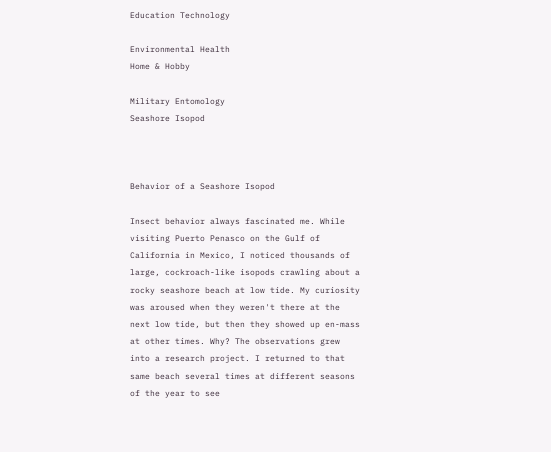Education Technology

Environmental Health
Home & Hobby

Military Entomology
Seashore Isopod



Behavior of a Seashore Isopod

Insect behavior always fascinated me. While visiting Puerto Penasco on the Gulf of California in Mexico, I noticed thousands of large, cockroach-like isopods crawling about a rocky seashore beach at low tide. My curiosity was aroused when they weren't there at the next low tide, but then they showed up en-mass at other times. Why? The observations grew into a research project. I returned to that same beach several times at different seasons of the year to see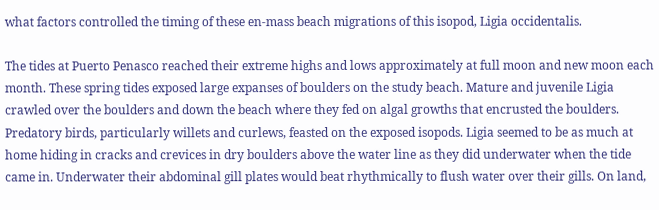what factors controlled the timing of these en-mass beach migrations of this isopod, Ligia occidentalis.

The tides at Puerto Penasco reached their extreme highs and lows approximately at full moon and new moon each month. These spring tides exposed large expanses of boulders on the study beach. Mature and juvenile Ligia crawled over the boulders and down the beach where they fed on algal growths that encrusted the boulders. Predatory birds, particularly willets and curlews, feasted on the exposed isopods. Ligia seemed to be as much at home hiding in cracks and crevices in dry boulders above the water line as they did underwater when the tide came in. Underwater their abdominal gill plates would beat rhythmically to flush water over their gills. On land,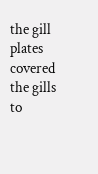the gill plates covered the gills to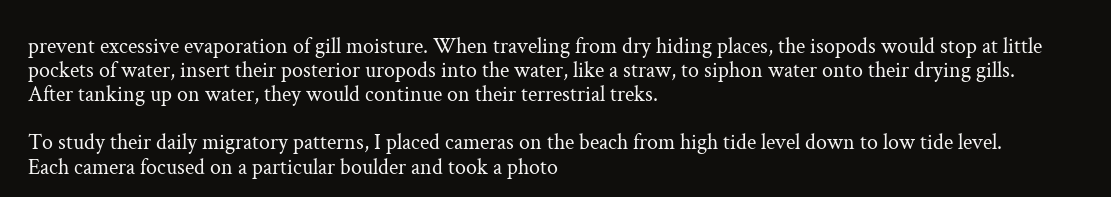prevent excessive evaporation of gill moisture. When traveling from dry hiding places, the isopods would stop at little pockets of water, insert their posterior uropods into the water, like a straw, to siphon water onto their drying gills. After tanking up on water, they would continue on their terrestrial treks.

To study their daily migratory patterns, I placed cameras on the beach from high tide level down to low tide level. Each camera focused on a particular boulder and took a photo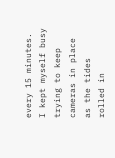every 15 minutes. I kept myself busy trying to keep cameras in place as the tides rolled in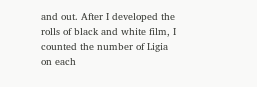and out. After I developed the rolls of black and white film, I counted the number of Ligia on each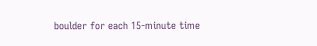boulder for each 15-minute time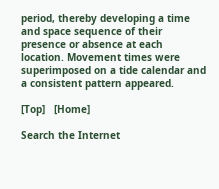period, thereby developing a time and space sequence of their presence or absence at each location. Movement times were superimposed on a tide calendar and a consistent pattern appeared.

[Top]   [Home]

Search the Internet